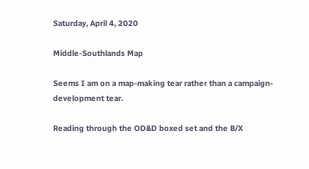Saturday, April 4, 2020

Middle-Southlands Map

Seems I am on a map-making tear rather than a campaign-development tear.

Reading through the OD&D boxed set and the B/X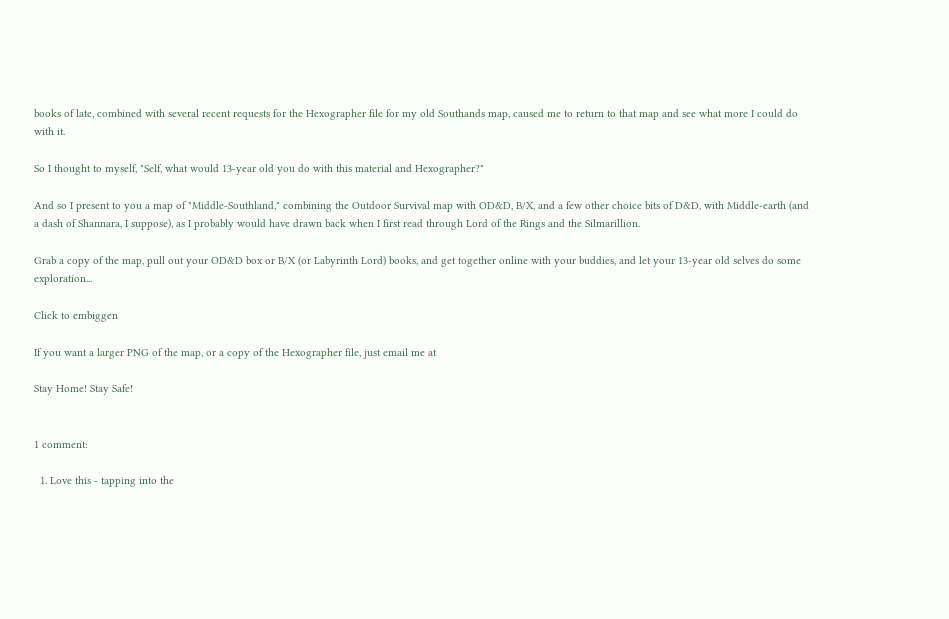books of late, combined with several recent requests for the Hexographer file for my old Southands map, caused me to return to that map and see what more I could do with it.

So I thought to myself, "Self, what would 13-year old you do with this material and Hexographer?"

And so I present to you a map of "Middle-Southland," combining the Outdoor Survival map with OD&D, B/X, and a few other choice bits of D&D, with Middle-earth (and a dash of Shannara, I suppose), as I probably would have drawn back when I first read through Lord of the Rings and the Silmarillion.

Grab a copy of the map, pull out your OD&D box or B/X (or Labyrinth Lord) books, and get together online with your buddies, and let your 13-year old selves do some exploration...

Click to embiggen

If you want a larger PNG of the map, or a copy of the Hexographer file, just email me at

Stay Home! Stay Safe!


1 comment:

  1. Love this - tapping into the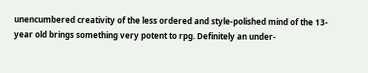unencumbered creativity of the less ordered and style-polished mind of the 13-year old brings something very potent to rpg. Definitely an under-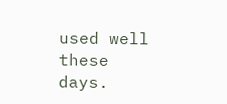used well these days.